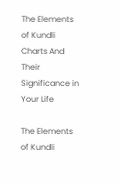The Elements of Kundli Charts And Their Significance in Your Life

The Elements of Kundli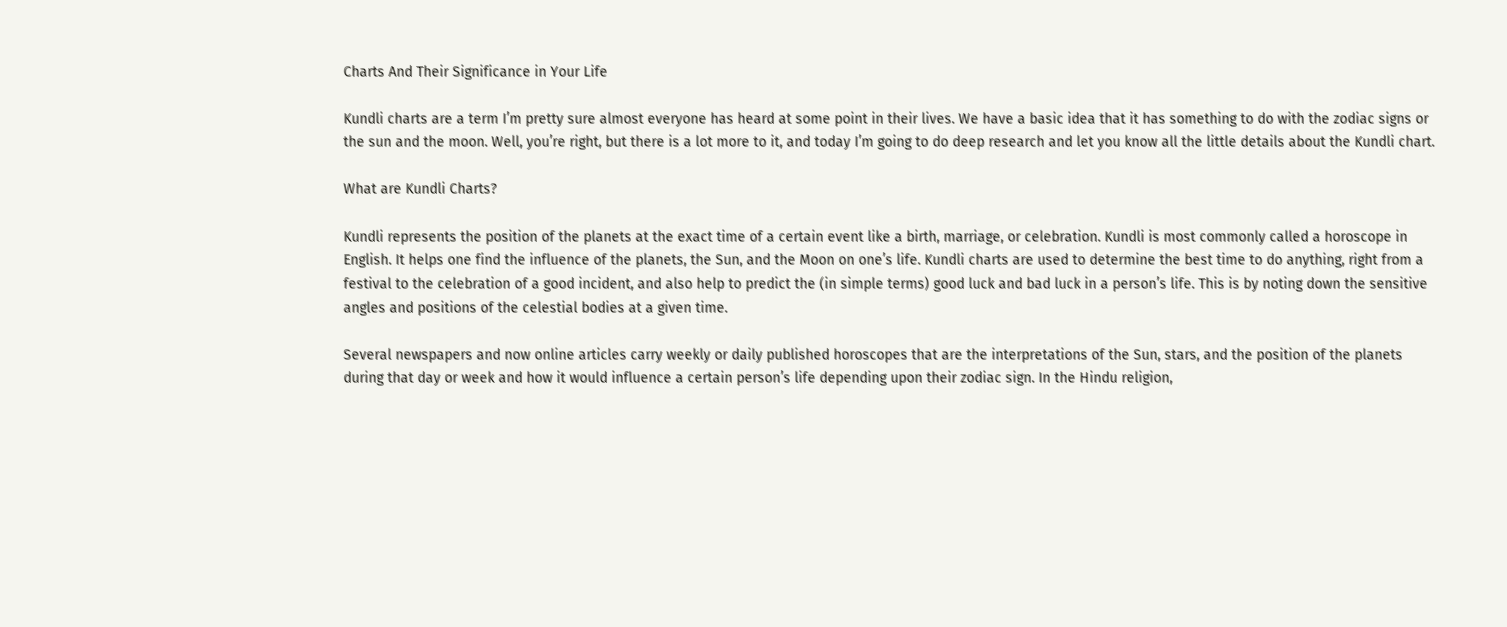Charts And Their Significance in Your Life

Kundli charts are a term I’m pretty sure almost everyone has heard at some point in their lives. We have a basic idea that it has something to do with the zodiac signs or the sun and the moon. Well, you’re right, but there is a lot more to it, and today I’m going to do deep research and let you know all the little details about the Kundli chart.

What are Kundli Charts?

Kundli represents the position of the planets at the exact time of a certain event like a birth, marriage, or celebration. Kundli is most commonly called a horoscope in English. It helps one find the influence of the planets, the Sun, and the Moon on one’s life. Kundli charts are used to determine the best time to do anything, right from a festival to the celebration of a good incident, and also help to predict the (in simple terms) good luck and bad luck in a person’s life. This is by noting down the sensitive angles and positions of the celestial bodies at a given time.

Several newspapers and now online articles carry weekly or daily published horoscopes that are the interpretations of the Sun, stars, and the position of the planets during that day or week and how it would influence a certain person’s life depending upon their zodiac sign. In the Hindu religion,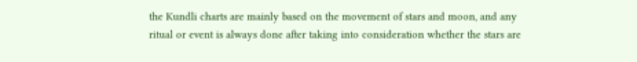the Kundli charts are mainly based on the movement of stars and moon, and any ritual or event is always done after taking into consideration whether the stars are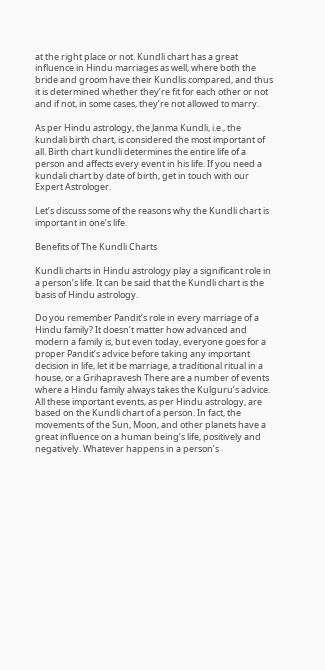at the right place or not. Kundli chart has a great influence in Hindu marriages as well, where both the bride and groom have their Kundlis compared, and thus it is determined whether they’re fit for each other or not and if not, in some cases, they’re not allowed to marry.

As per Hindu astrology, the Janma Kundli, i.e., the kundali birth chart, is considered the most important of all. Birth chart kundli determines the entire life of a person and affects every event in his life. If you need a kundali chart by date of birth, get in touch with our Expert Astrologer.

Let’s discuss some of the reasons why the Kundli chart is important in one’s life.

Benefits of The Kundli Charts

Kundli charts in Hindu astrology play a significant role in a person’s life. It can be said that the Kundli chart is the basis of Hindu astrology.

Do you remember Pandit’s role in every marriage of a Hindu family? It doesn’t matter how advanced and modern a family is, but even today, everyone goes for a proper Pandit’s advice before taking any important decision in life, let it be marriage, a traditional ritual in a house, or a Grihapravesh There are a number of events where a Hindu family always takes the Kulguru’s advice. All these important events, as per Hindu astrology, are based on the Kundli chart of a person. In fact, the movements of the Sun, Moon, and other planets have a great influence on a human being’s life, positively and negatively. Whatever happens in a person’s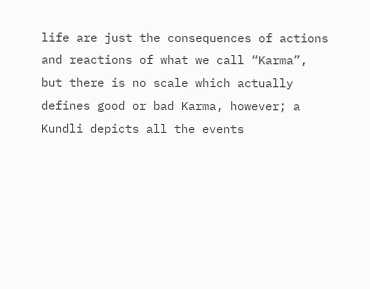life are just the consequences of actions and reactions of what we call “Karma”, but there is no scale which actually defines good or bad Karma, however; a Kundli depicts all the events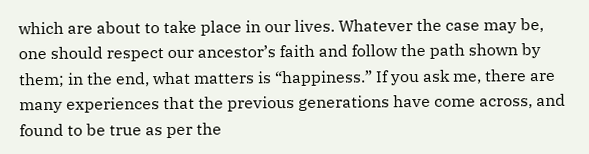which are about to take place in our lives. Whatever the case may be, one should respect our ancestor’s faith and follow the path shown by them; in the end, what matters is “happiness.” If you ask me, there are many experiences that the previous generations have come across, and found to be true as per the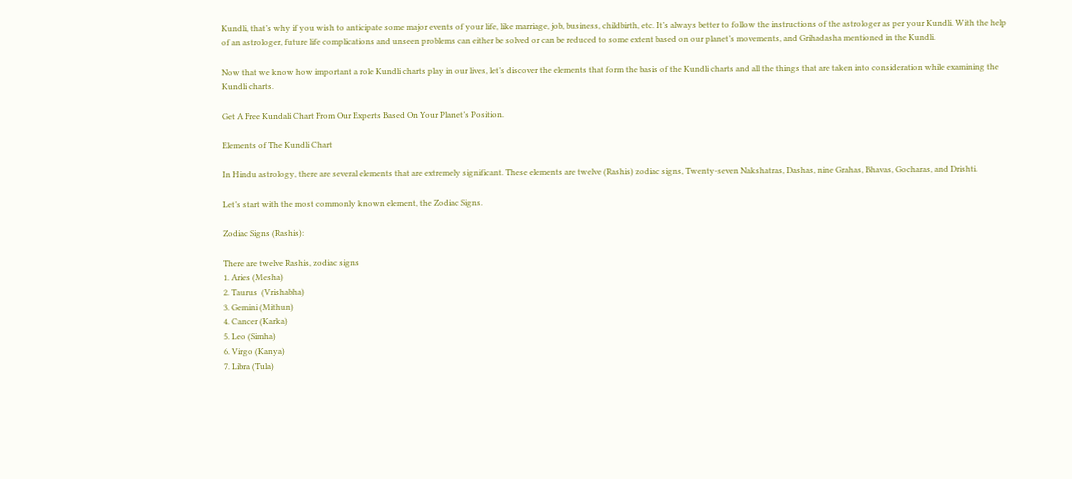Kundli, that’s why if you wish to anticipate some major events of your life, like marriage, job, business, childbirth, etc. It’s always better to follow the instructions of the astrologer as per your Kundli. With the help of an astrologer, future life complications and unseen problems can either be solved or can be reduced to some extent based on our planet’s movements, and Grihadasha mentioned in the Kundli.

Now that we know how important a role Kundli charts play in our lives, let’s discover the elements that form the basis of the Kundli charts and all the things that are taken into consideration while examining the Kundli charts.

Get A Free Kundali Chart From Our Experts Based On Your Planet’s Position.

Elements of The Kundli Chart

In Hindu astrology, there are several elements that are extremely significant. These elements are twelve (Rashis) zodiac signs, Twenty-seven Nakshatras, Dashas, nine Grahas, Bhavas, Gocharas, and Drishti.

Let’s start with the most commonly known element, the Zodiac Signs.

Zodiac Signs (Rashis):

There are twelve Rashis, zodiac signs
1. Aries (Mesha)
2. Taurus  (Vrishabha)
3. Gemini (Mithun)
4. Cancer (Karka)
5. Leo (Simha)
6. Virgo (Kanya)
7. Libra (Tula)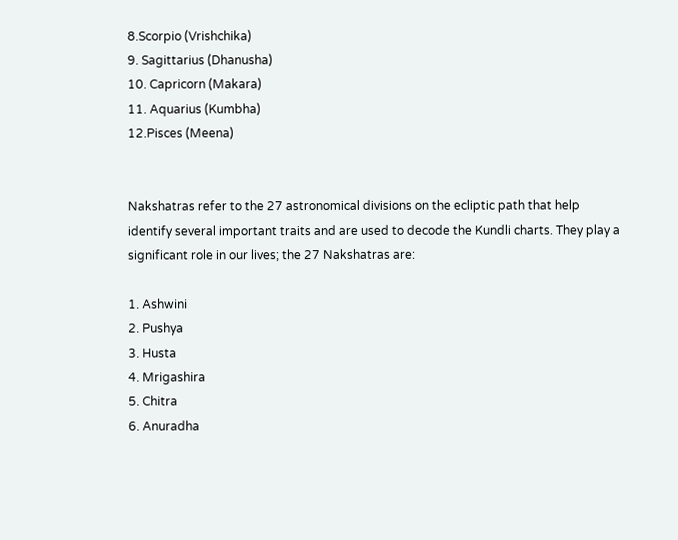8.Scorpio (Vrishchika)
9. Sagittarius (Dhanusha)
10. Capricorn (Makara)
11. Aquarius (Kumbha)
12.Pisces (Meena)


Nakshatras refer to the 27 astronomical divisions on the ecliptic path that help identify several important traits and are used to decode the Kundli charts. They play a significant role in our lives; the 27 Nakshatras are:

1. Ashwini
2. Pushya
3. Husta
4. Mrigashira
5. Chitra
6. Anuradha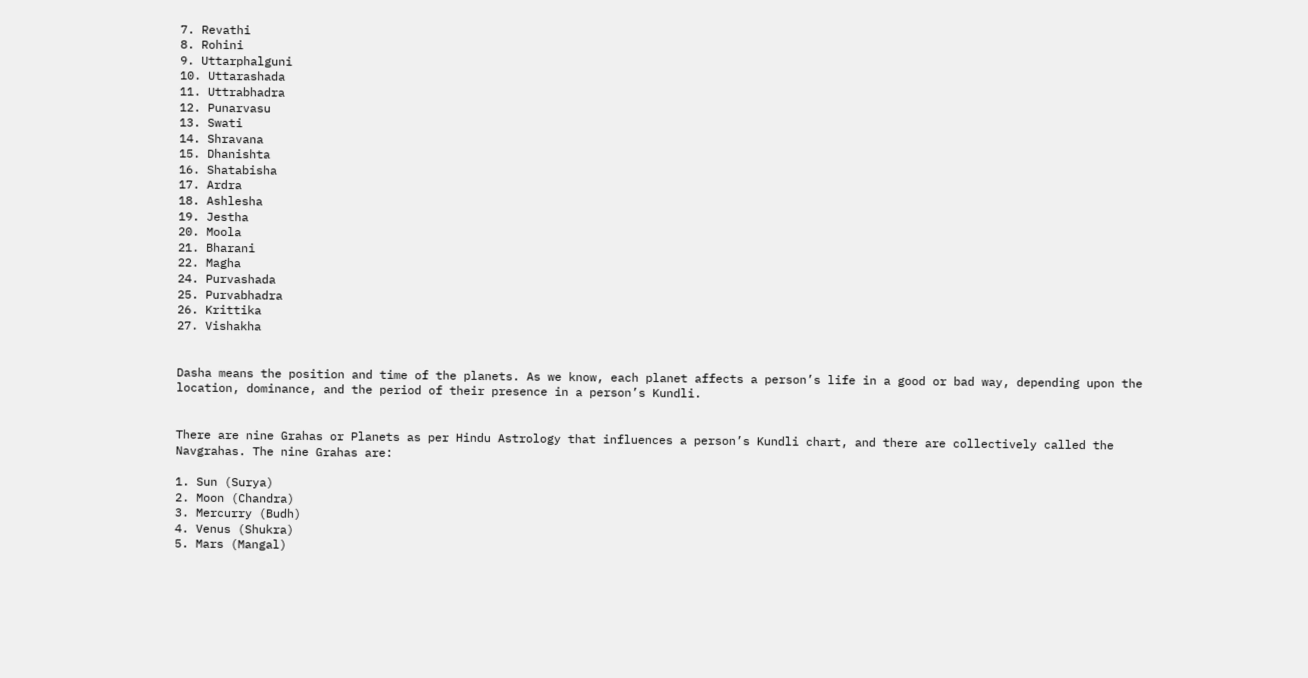7. Revathi
8. Rohini
9. Uttarphalguni
10. Uttarashada
11. Uttrabhadra
12. Punarvasu
13. Swati
14. Shravana
15. Dhanishta
16. Shatabisha
17. Ardra
18. Ashlesha
19. Jestha
20. Moola
21. Bharani
22. Magha
24. Purvashada
25. Purvabhadra
26. Krittika
27. Vishakha


Dasha means the position and time of the planets. As we know, each planet affects a person’s life in a good or bad way, depending upon the location, dominance, and the period of their presence in a person’s Kundli.


There are nine Grahas or Planets as per Hindu Astrology that influences a person’s Kundli chart, and there are collectively called the Navgrahas. The nine Grahas are:

1. Sun (Surya)
2. Moon (Chandra)
3. Mercurry (Budh)
4. Venus (Shukra)
5. Mars (Mangal)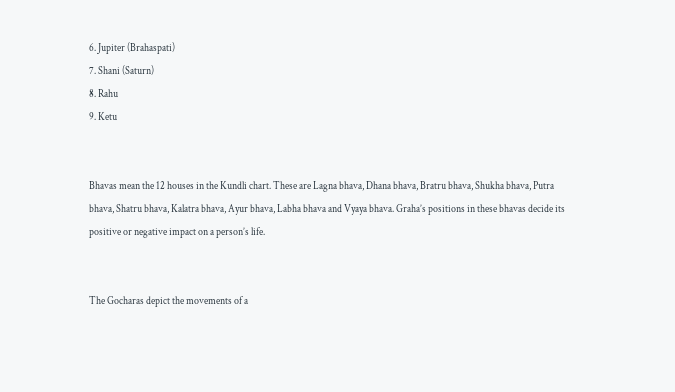6. Jupiter (Brahaspati)
7. Shani (Saturn)
8. Rahu
9. Ketu


Bhavas mean the 12 houses in the Kundli chart. These are Lagna bhava, Dhana bhava, Bratru bhava, Shukha bhava, Putra bhava, Shatru bhava, Kalatra bhava, Ayur bhava, Labha bhava and Vyaya bhava. Graha’s positions in these bhavas decide its positive or negative impact on a person’s life.


The Gocharas depict the movements of a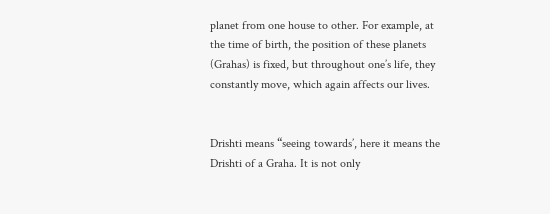planet from one house to other. For example, at the time of birth, the position of these planets (Grahas) is fixed, but throughout one’s life, they constantly move, which again affects our lives.


Drishti means “seeing towards’, here it means the Drishti of a Graha. It is not only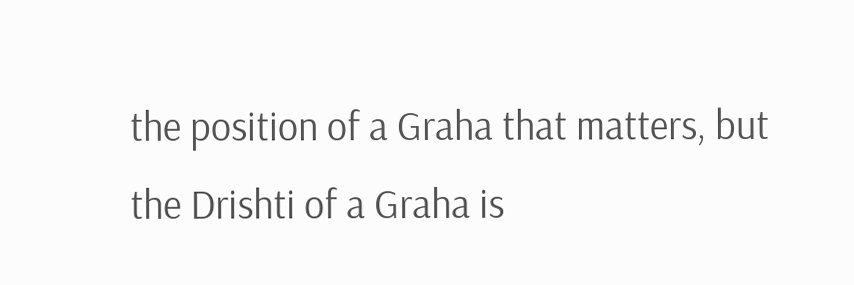the position of a Graha that matters, but the Drishti of a Graha is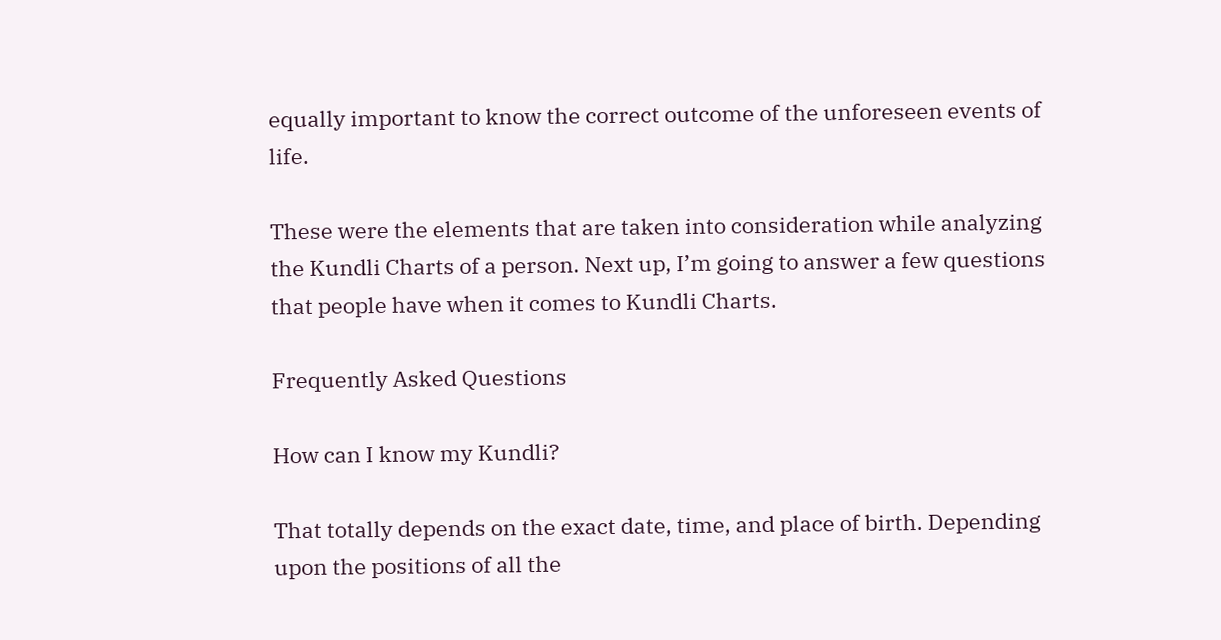equally important to know the correct outcome of the unforeseen events of life.

These were the elements that are taken into consideration while analyzing the Kundli Charts of a person. Next up, I’m going to answer a few questions that people have when it comes to Kundli Charts.

Frequently Asked Questions

How can I know my Kundli?

That totally depends on the exact date, time, and place of birth. Depending upon the positions of all the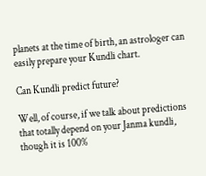planets at the time of birth, an astrologer can easily prepare your Kundli chart.

Can Kundli predict future?

Well, of course, if we talk about predictions that totally depend on your Janma kundli, though it is 100%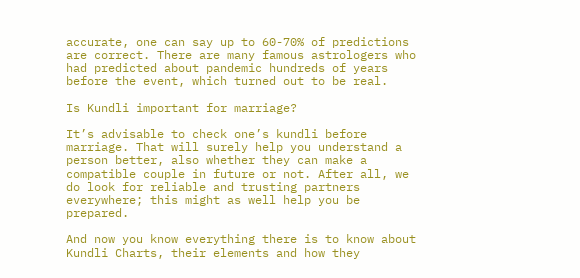accurate, one can say up to 60-70% of predictions are correct. There are many famous astrologers who had predicted about pandemic hundreds of years before the event, which turned out to be real.

Is Kundli important for marriage?

It’s advisable to check one’s kundli before marriage. That will surely help you understand a person better, also whether they can make a compatible couple in future or not. After all, we do look for reliable and trusting partners everywhere; this might as well help you be prepared.

And now you know everything there is to know about Kundli Charts, their elements and how they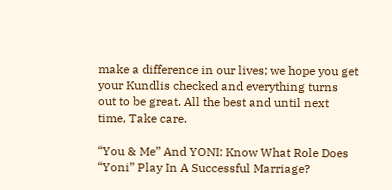make a difference in our lives; we hope you get your Kundlis checked and everything turns out to be great. All the best and until next time, Take care.

“You & Me” And YONI: Know What Role Does “Yoni” Play In A Successful Marriage?